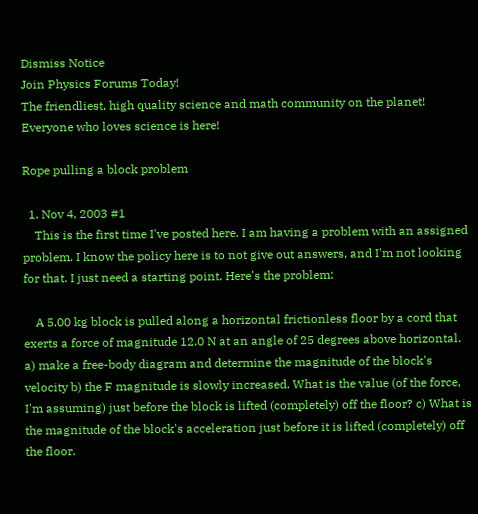Dismiss Notice
Join Physics Forums Today!
The friendliest, high quality science and math community on the planet! Everyone who loves science is here!

Rope pulling a block problem

  1. Nov 4, 2003 #1
    This is the first time I've posted here. I am having a problem with an assigned problem. I know the policy here is to not give out answers, and I'm not looking for that. I just need a starting point. Here's the problem:

    A 5.00 kg block is pulled along a horizontal frictionless floor by a cord that exerts a force of magnitude 12.0 N at an angle of 25 degrees above horizontal. a) make a free-body diagram and determine the magnitude of the block's velocity b) the F magnitude is slowly increased. What is the value (of the force, I'm assuming) just before the block is lifted (completely) off the floor? c) What is the magnitude of the block's acceleration just before it is lifted (completely) off the floor.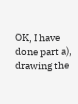OK, I have done part a), drawing the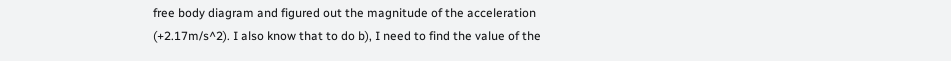free body diagram and figured out the magnitude of the acceleration (+2.17m/s^2). I also know that to do b), I need to find the value of the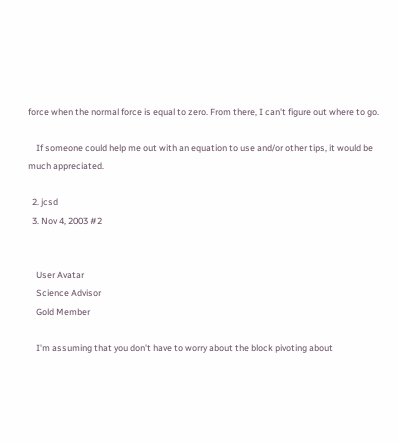force when the normal force is equal to zero. From there, I can't figure out where to go.

    If someone could help me out with an equation to use and/or other tips, it would be much appreciated.

  2. jcsd
  3. Nov 4, 2003 #2


    User Avatar
    Science Advisor
    Gold Member

    I'm assuming that you don't have to worry about the block pivoting about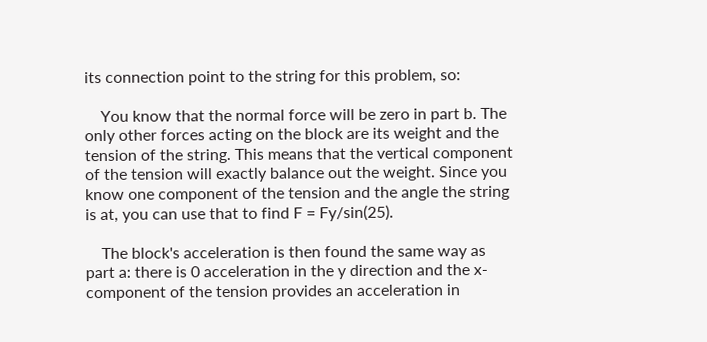its connection point to the string for this problem, so:

    You know that the normal force will be zero in part b. The only other forces acting on the block are its weight and the tension of the string. This means that the vertical component of the tension will exactly balance out the weight. Since you know one component of the tension and the angle the string is at, you can use that to find F = Fy/sin(25).

    The block's acceleration is then found the same way as part a: there is 0 acceleration in the y direction and the x-component of the tension provides an acceleration in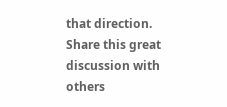that direction.
Share this great discussion with others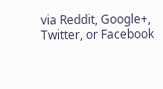via Reddit, Google+, Twitter, or Facebook